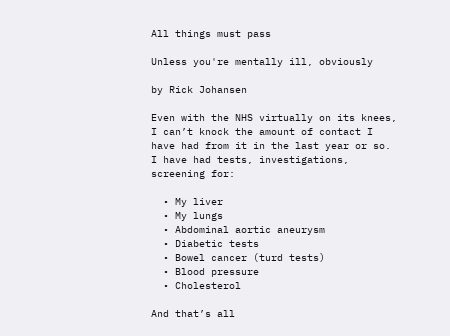All things must pass

Unless you're mentally ill, obviously

by Rick Johansen

Even with the NHS virtually on its knees, I can’t knock the amount of contact I have had from it in the last year or so. I have had tests, investigations, screening for:

  • My liver
  • My lungs
  • Abdominal aortic aneurysm
  • Diabetic tests
  • Bowel cancer (turd tests)
  • Blood pressure
  • Cholesterol

And that’s all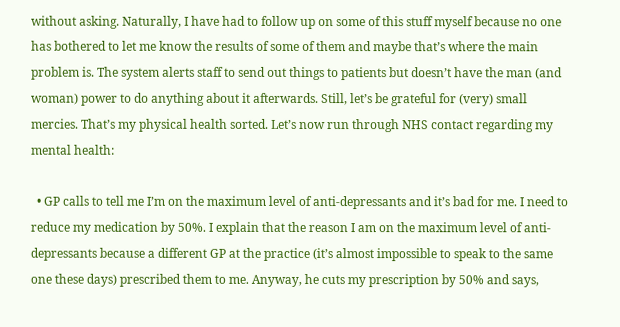without asking. Naturally, I have had to follow up on some of this stuff myself because no one has bothered to let me know the results of some of them and maybe that’s where the main problem is. The system alerts staff to send out things to patients but doesn’t have the man (and woman) power to do anything about it afterwards. Still, let’s be grateful for (very) small mercies. That’s my physical health sorted. Let’s now run through NHS contact regarding my mental health:

  • GP calls to tell me I’m on the maximum level of anti-depressants and it’s bad for me. I need to reduce my medication by 50%. I explain that the reason I am on the maximum level of anti-depressants because a different GP at the practice (it’s almost impossible to speak to the same one these days) prescribed them to me. Anyway, he cuts my prescription by 50% and says,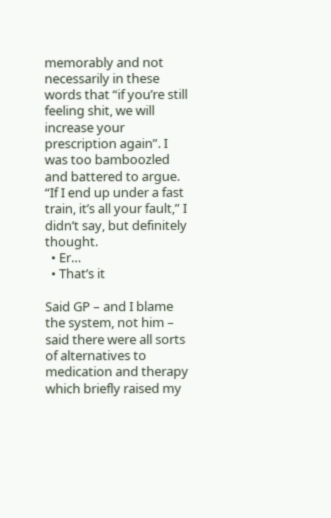memorably and not necessarily in these words that “if you’re still feeling shit, we will increase your prescription again”. I was too bamboozled and battered to argue. “If I end up under a fast train, it’s all your fault,” I didn’t say, but definitely thought.
  • Er…
  • That’s it

Said GP – and I blame the system, not him – said there were all sorts of alternatives to medication and therapy which briefly raised my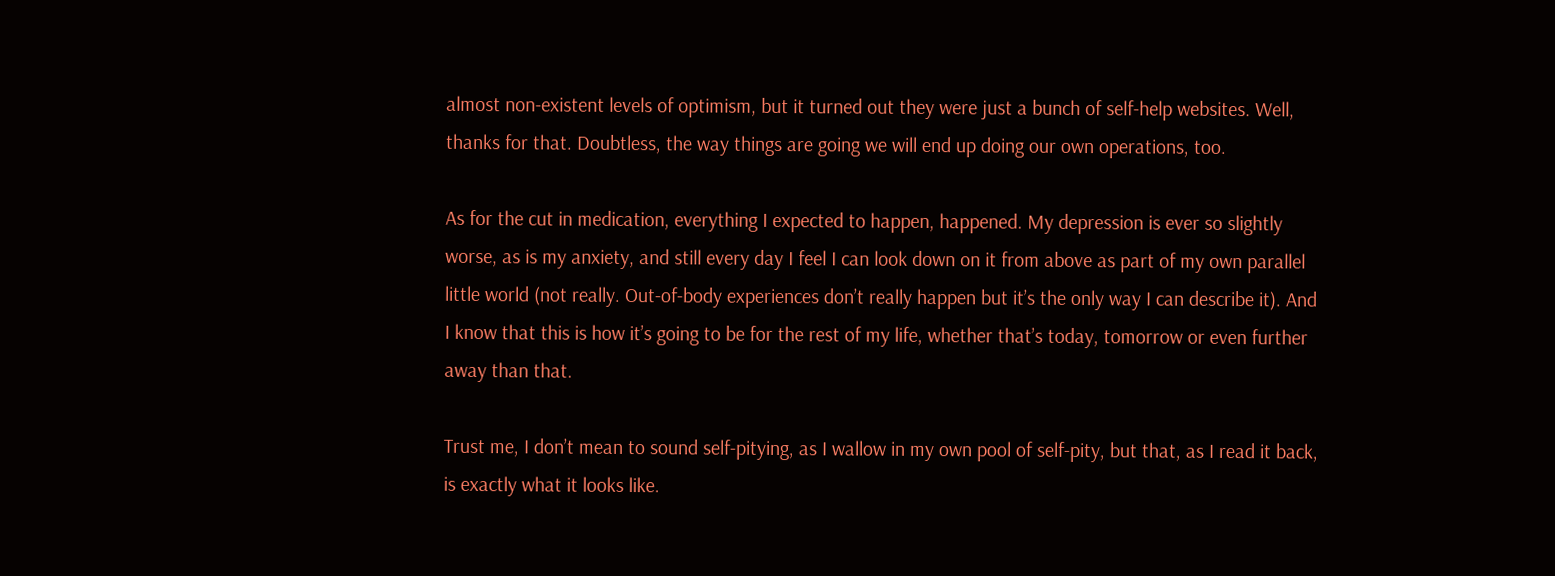almost non-existent levels of optimism, but it turned out they were just a bunch of self-help websites. Well, thanks for that. Doubtless, the way things are going we will end up doing our own operations, too.

As for the cut in medication, everything I expected to happen, happened. My depression is ever so slightly worse, as is my anxiety, and still every day I feel I can look down on it from above as part of my own parallel little world (not really. Out-of-body experiences don’t really happen but it’s the only way I can describe it). And I know that this is how it’s going to be for the rest of my life, whether that’s today, tomorrow or even further away than that.

Trust me, I don’t mean to sound self-pitying, as I wallow in my own pool of self-pity, but that, as I read it back, is exactly what it looks like.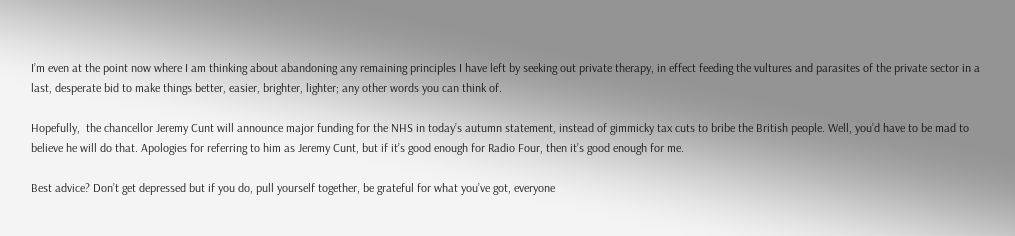I’m even at the point now where I am thinking about abandoning any remaining principles I have left by seeking out private therapy, in effect feeding the vultures and parasites of the private sector in a last, desperate bid to make things better, easier, brighter, lighter; any other words you can think of.

Hopefully,  the chancellor Jeremy Cunt will announce major funding for the NHS in today’s autumn statement, instead of gimmicky tax cuts to bribe the British people. Well, you’d have to be mad to believe he will do that. Apologies for referring to him as Jeremy Cunt, but if it’s good enough for Radio Four, then it’s good enough for me.

Best advice? Don’t get depressed but if you do, pull yourself together, be grateful for what you’ve got, everyone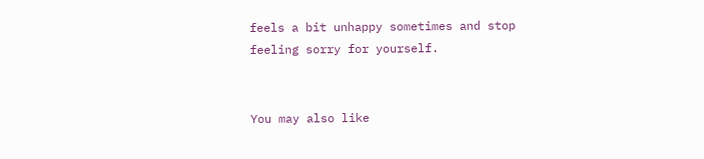feels a bit unhappy sometimes and stop feeling sorry for yourself.


You may also like